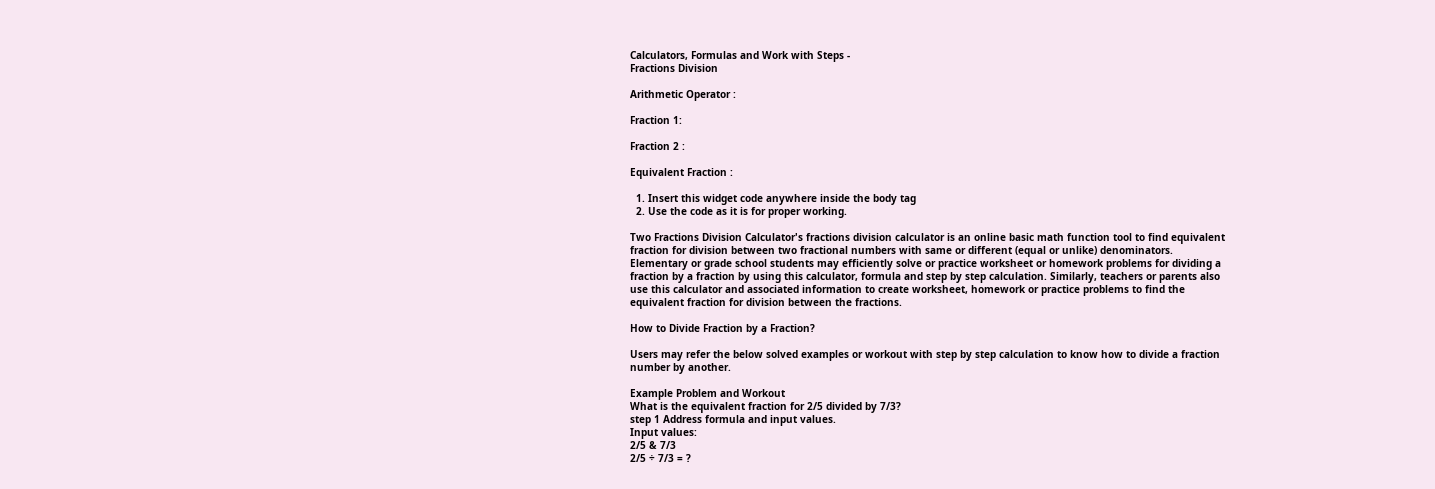Calculators, Formulas and Work with Steps -
Fractions Division

Arithmetic Operator :

Fraction 1:

Fraction 2 :

Equivalent Fraction :

  1. Insert this widget code anywhere inside the body tag
  2. Use the code as it is for proper working.

Two Fractions Division Calculator's fractions division calculator is an online basic math function tool to find equivalent fraction for division between two fractional numbers with same or different (equal or unlike) denominators. Elementary or grade school students may efficiently solve or practice worksheet or homework problems for dividing a fraction by a fraction by using this calculator, formula and step by step calculation. Similarly, teachers or parents also use this calculator and associated information to create worksheet, homework or practice problems to find the equivalent fraction for division between the fractions.

How to Divide Fraction by a Fraction?

Users may refer the below solved examples or workout with step by step calculation to know how to divide a fraction number by another.

Example Problem and Workout
What is the equivalent fraction for 2/5 divided by 7/3?
step 1 Address formula and input values.
Input values:
2/5 & 7/3
2/5 ÷ 7/3 = ?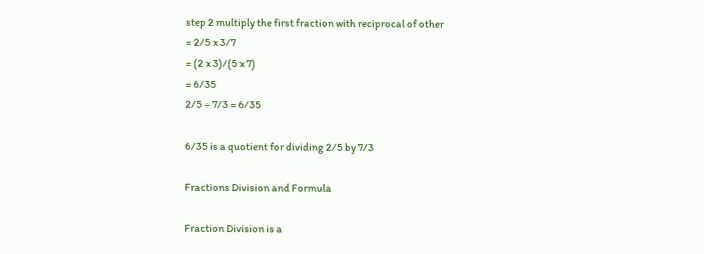step 2 multiply the first fraction with reciprocal of other
= 2/5 x 3/7
= (2 x 3)/(5 x 7)
= 6/35
2/5 ÷ 7/3 = 6/35

6/35 is a quotient for dividing 2/5 by 7/3

Fractions Division and Formula

Fraction Division is a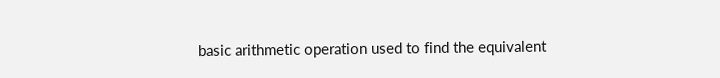basic arithmetic operation used to find the equivalent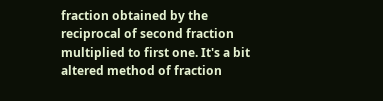fraction obtained by the reciprocal of second fraction multiplied to first one. It's a bit altered method of fraction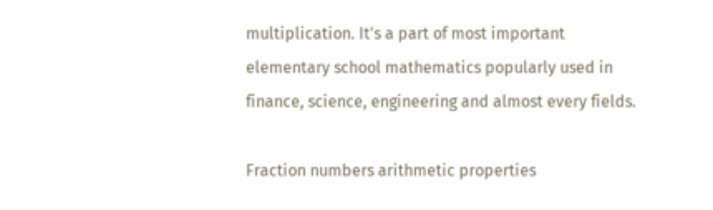multiplication. It's a part of most important elementary school mathematics popularly used in finance, science, engineering and almost every fields.

Fraction numbers arithmetic properties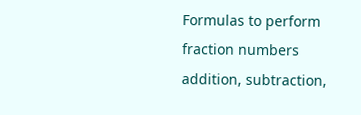Formulas to perform fraction numbers addition, subtraction,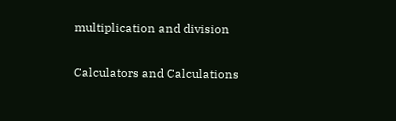multiplication and division

Calculators and Calculations